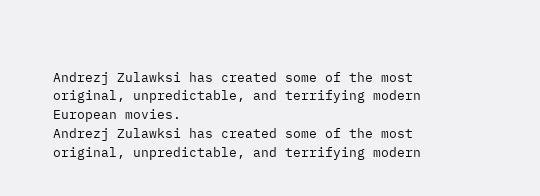Andrezj Zulawksi has created some of the most original, unpredictable, and terrifying modern European movies.
Andrezj Zulawksi has created some of the most original, unpredictable, and terrifying modern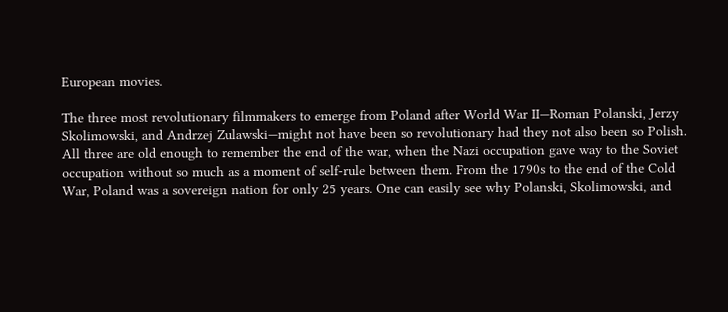European movies.

The three most revolutionary filmmakers to emerge from Poland after World War II—Roman Polanski, Jerzy Skolimowski, and Andrzej Zulawski—might not have been so revolutionary had they not also been so Polish. All three are old enough to remember the end of the war, when the Nazi occupation gave way to the Soviet occupation without so much as a moment of self-rule between them. From the 1790s to the end of the Cold War, Poland was a sovereign nation for only 25 years. One can easily see why Polanski, Skolimowski, and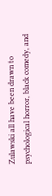Zulawski all have been drawn to psychological horror, black comedy, and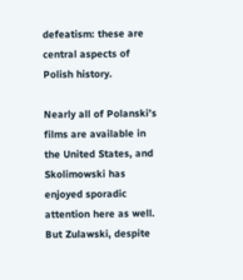defeatism: these are central aspects of Polish history.

Nearly all of Polanski’s films are available in the United States, and Skolimowski has enjoyed sporadic attention here as well. But Zulawski, despite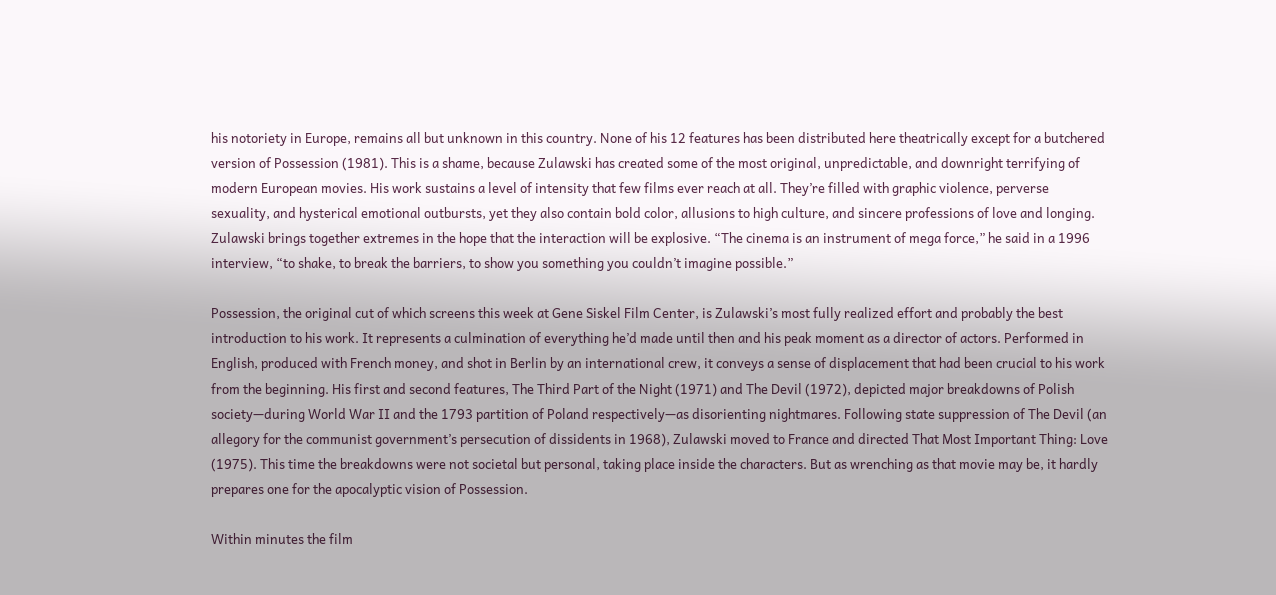his notoriety in Europe, remains all but unknown in this country. None of his 12 features has been distributed here theatrically except for a butchered version of Possession (1981). This is a shame, because Zulawski has created some of the most original, unpredictable, and downright terrifying of modern European movies. His work sustains a level of intensity that few films ever reach at all. They’re filled with graphic violence, perverse sexuality, and hysterical emotional outbursts, yet they also contain bold color, allusions to high culture, and sincere professions of love and longing. Zulawski brings together extremes in the hope that the interaction will be explosive. “The cinema is an instrument of mega force,” he said in a 1996 interview, “to shake, to break the barriers, to show you something you couldn’t imagine possible.”

Possession, the original cut of which screens this week at Gene Siskel Film Center, is Zulawski’s most fully realized effort and probably the best introduction to his work. It represents a culmination of everything he’d made until then and his peak moment as a director of actors. Performed in English, produced with French money, and shot in Berlin by an international crew, it conveys a sense of displacement that had been crucial to his work from the beginning. His first and second features, The Third Part of the Night (1971) and The Devil (1972), depicted major breakdowns of Polish society—during World War II and the 1793 partition of Poland respectively—as disorienting nightmares. Following state suppression of The Devil (an allegory for the communist government’s persecution of dissidents in 1968), Zulawski moved to France and directed That Most Important Thing: Love (1975). This time the breakdowns were not societal but personal, taking place inside the characters. But as wrenching as that movie may be, it hardly prepares one for the apocalyptic vision of Possession.

Within minutes the film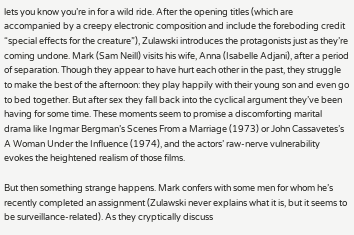lets you know you’re in for a wild ride. After the opening titles (which are accompanied by a creepy electronic composition and include the foreboding credit “special effects for the creature”), Zulawski introduces the protagonists just as they’re coming undone. Mark (Sam Neill) visits his wife, Anna (Isabelle Adjani), after a period of separation. Though they appear to have hurt each other in the past, they struggle to make the best of the afternoon: they play happily with their young son and even go to bed together. But after sex they fall back into the cyclical argument they’ve been having for some time. These moments seem to promise a discomforting marital drama like Ingmar Bergman’s Scenes From a Marriage (1973) or John Cassavetes’s A Woman Under the Influence (1974), and the actors’ raw-nerve vulnerability evokes the heightened realism of those films.

But then something strange happens. Mark confers with some men for whom he’s recently completed an assignment (Zulawski never explains what it is, but it seems to be surveillance-related). As they cryptically discuss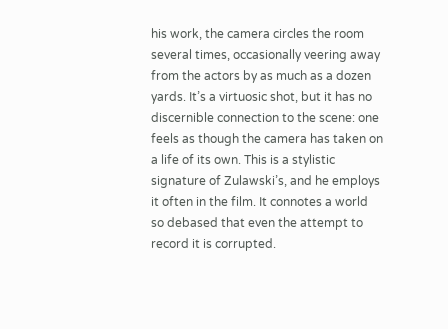his work, the camera circles the room several times, occasionally veering away from the actors by as much as a dozen yards. It’s a virtuosic shot, but it has no discernible connection to the scene: one feels as though the camera has taken on a life of its own. This is a stylistic signature of Zulawski’s, and he employs it often in the film. It connotes a world so debased that even the attempt to record it is corrupted.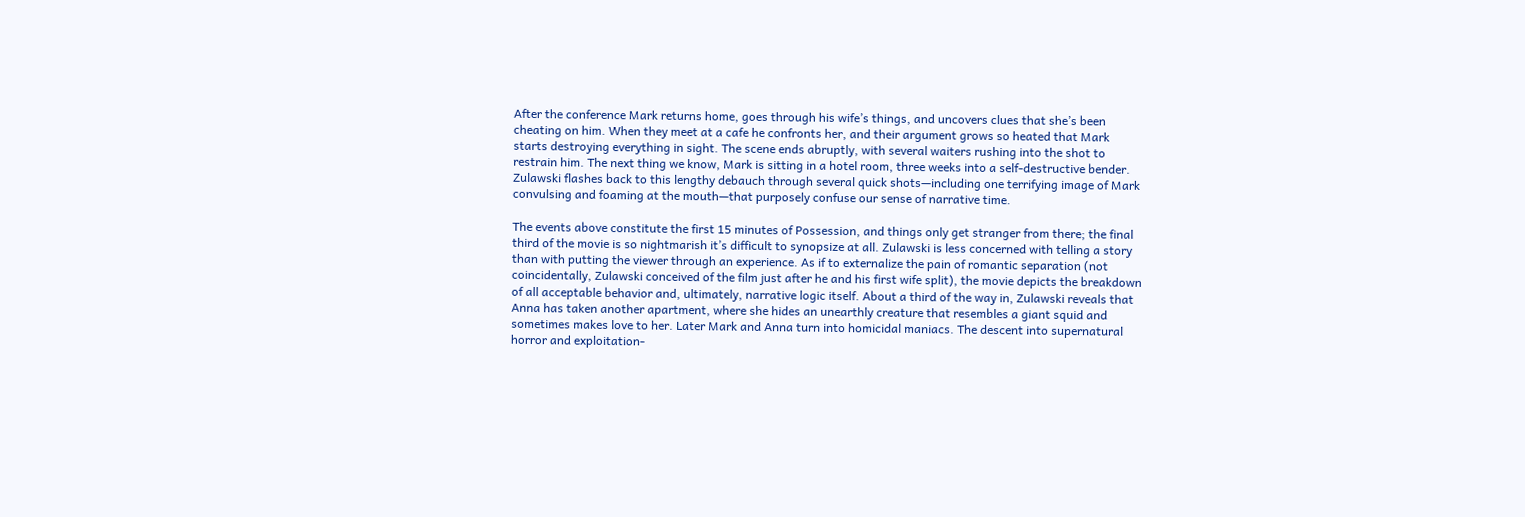After the conference Mark returns home, goes through his wife’s things, and uncovers clues that she’s been cheating on him. When they meet at a cafe he confronts her, and their argument grows so heated that Mark starts destroying everything in sight. The scene ends abruptly, with several waiters rushing into the shot to restrain him. The next thing we know, Mark is sitting in a hotel room, three weeks into a self-destructive bender. Zulawski flashes back to this lengthy debauch through several quick shots—including one terrifying image of Mark convulsing and foaming at the mouth—that purposely confuse our sense of narrative time.

The events above constitute the first 15 minutes of Possession, and things only get stranger from there; the final third of the movie is so nightmarish it’s difficult to synopsize at all. Zulawski is less concerned with telling a story than with putting the viewer through an experience. As if to externalize the pain of romantic separation (not coincidentally, Zulawski conceived of the film just after he and his first wife split), the movie depicts the breakdown of all acceptable behavior and, ultimately, narrative logic itself. About a third of the way in, Zulawski reveals that Anna has taken another apartment, where she hides an unearthly creature that resembles a giant squid and sometimes makes love to her. Later Mark and Anna turn into homicidal maniacs. The descent into supernatural horror and exploitation-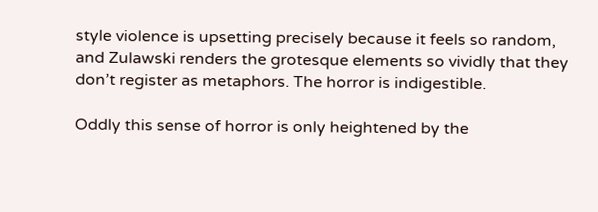style violence is upsetting precisely because it feels so random, and Zulawski renders the grotesque elements so vividly that they don’t register as metaphors. The horror is indigestible.

Oddly this sense of horror is only heightened by the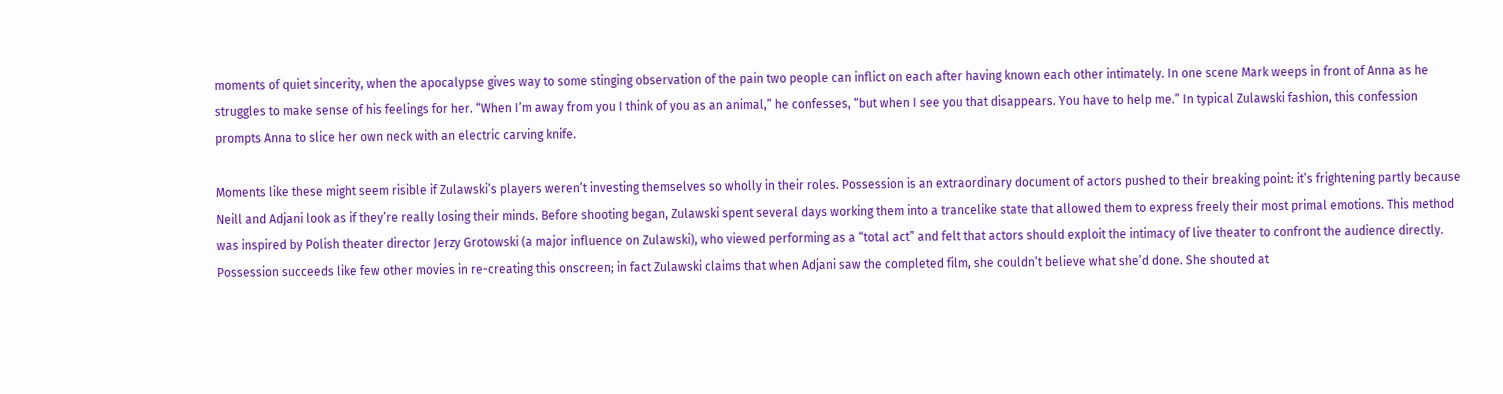moments of quiet sincerity, when the apocalypse gives way to some stinging observation of the pain two people can inflict on each after having known each other intimately. In one scene Mark weeps in front of Anna as he struggles to make sense of his feelings for her. “When I’m away from you I think of you as an animal,” he confesses, “but when I see you that disappears. You have to help me.” In typical Zulawski fashion, this confession prompts Anna to slice her own neck with an electric carving knife.

Moments like these might seem risible if Zulawski’s players weren’t investing themselves so wholly in their roles. Possession is an extraordinary document of actors pushed to their breaking point: it’s frightening partly because Neill and Adjani look as if they’re really losing their minds. Before shooting began, Zulawski spent several days working them into a trancelike state that allowed them to express freely their most primal emotions. This method was inspired by Polish theater director Jerzy Grotowski (a major influence on Zulawski), who viewed performing as a “total act” and felt that actors should exploit the intimacy of live theater to confront the audience directly. Possession succeeds like few other movies in re-creating this onscreen; in fact Zulawski claims that when Adjani saw the completed film, she couldn’t believe what she’d done. She shouted at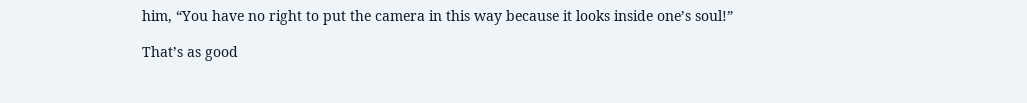him, “You have no right to put the camera in this way because it looks inside one’s soul!”

That’s as good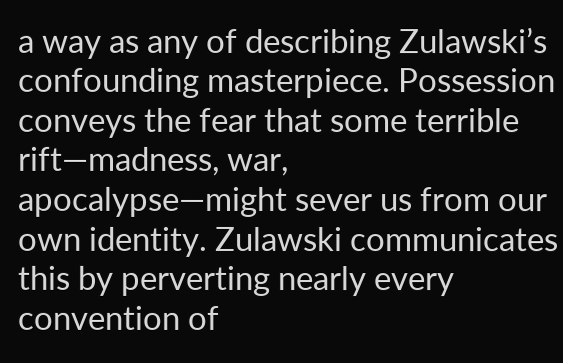a way as any of describing Zulawski’s confounding masterpiece. Possession conveys the fear that some terrible rift—madness, war, apocalypse—might sever us from our own identity. Zulawski communicates this by perverting nearly every convention of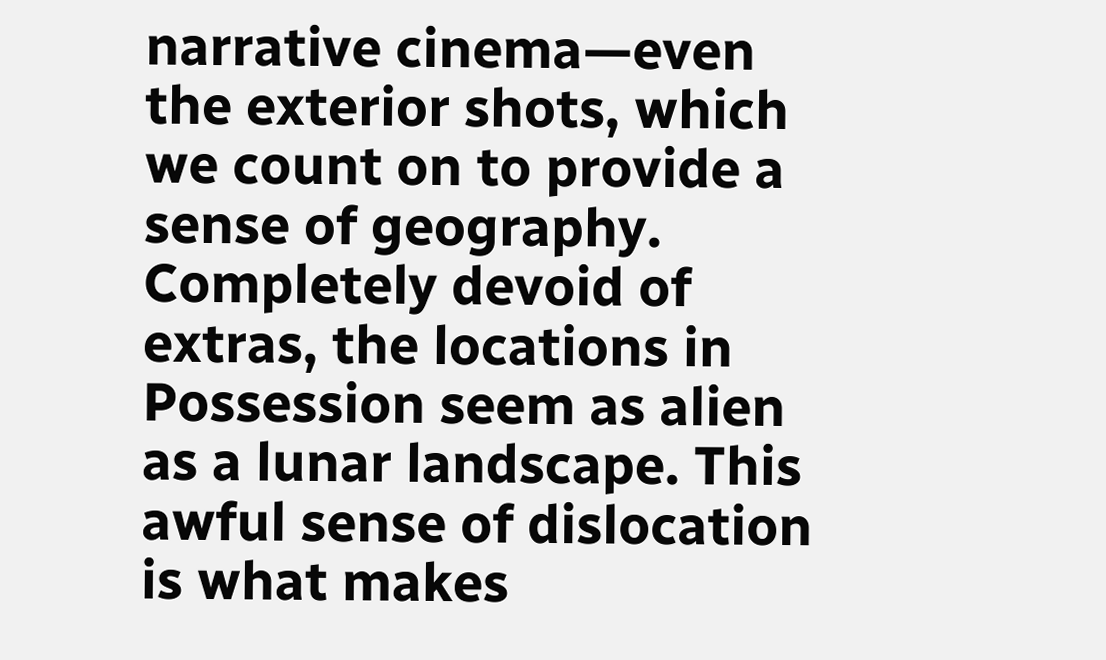narrative cinema—even the exterior shots, which we count on to provide a sense of geography. Completely devoid of extras, the locations in Possession seem as alien as a lunar landscape. This awful sense of dislocation is what makes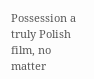Possession a truly Polish film, no matter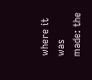where it was made: the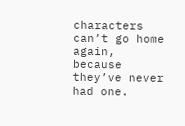characters can’t go home again, because they’ve never had one.